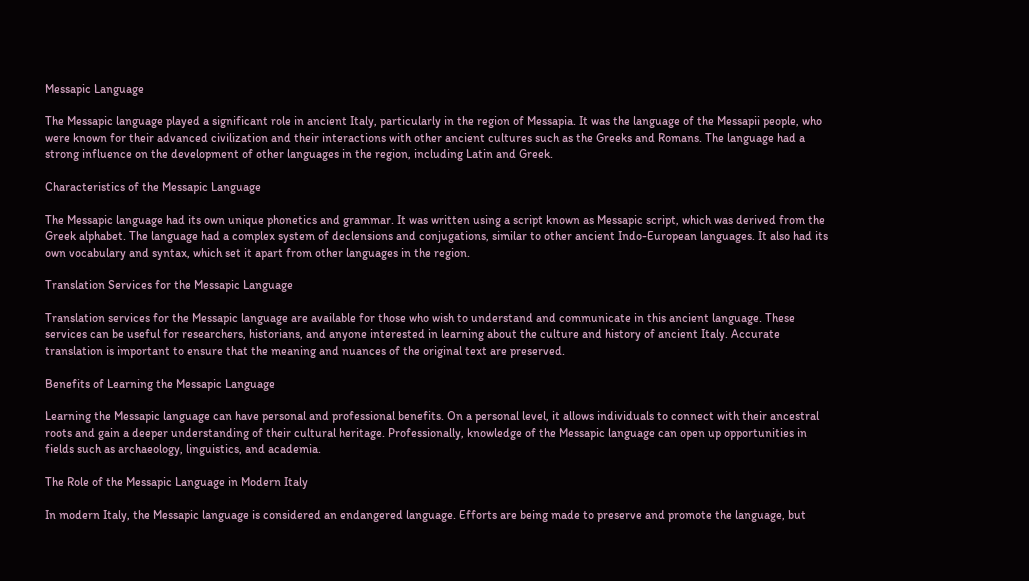Messapic Language

The Messapic language played a significant role in ancient Italy, particularly in the region of Messapia. It was the language of the Messapii people, who were known for their advanced civilization and their interactions with other ancient cultures such as the Greeks and Romans. The language had a strong influence on the development of other languages in the region, including Latin and Greek.

Characteristics of the Messapic Language

The Messapic language had its own unique phonetics and grammar. It was written using a script known as Messapic script, which was derived from the Greek alphabet. The language had a complex system of declensions and conjugations, similar to other ancient Indo-European languages. It also had its own vocabulary and syntax, which set it apart from other languages in the region.

Translation Services for the Messapic Language

Translation services for the Messapic language are available for those who wish to understand and communicate in this ancient language. These services can be useful for researchers, historians, and anyone interested in learning about the culture and history of ancient Italy. Accurate translation is important to ensure that the meaning and nuances of the original text are preserved.

Benefits of Learning the Messapic Language

Learning the Messapic language can have personal and professional benefits. On a personal level, it allows individuals to connect with their ancestral roots and gain a deeper understanding of their cultural heritage. Professionally, knowledge of the Messapic language can open up opportunities in fields such as archaeology, linguistics, and academia.

The Role of the Messapic Language in Modern Italy

In modern Italy, the Messapic language is considered an endangered language. Efforts are being made to preserve and promote the language, but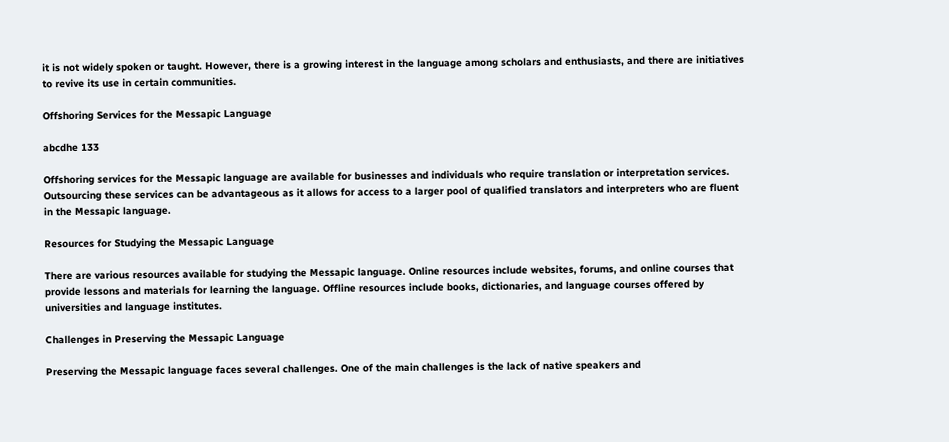it is not widely spoken or taught. However, there is a growing interest in the language among scholars and enthusiasts, and there are initiatives to revive its use in certain communities.

Offshoring Services for the Messapic Language

abcdhe 133

Offshoring services for the Messapic language are available for businesses and individuals who require translation or interpretation services. Outsourcing these services can be advantageous as it allows for access to a larger pool of qualified translators and interpreters who are fluent in the Messapic language.

Resources for Studying the Messapic Language

There are various resources available for studying the Messapic language. Online resources include websites, forums, and online courses that provide lessons and materials for learning the language. Offline resources include books, dictionaries, and language courses offered by universities and language institutes.

Challenges in Preserving the Messapic Language

Preserving the Messapic language faces several challenges. One of the main challenges is the lack of native speakers and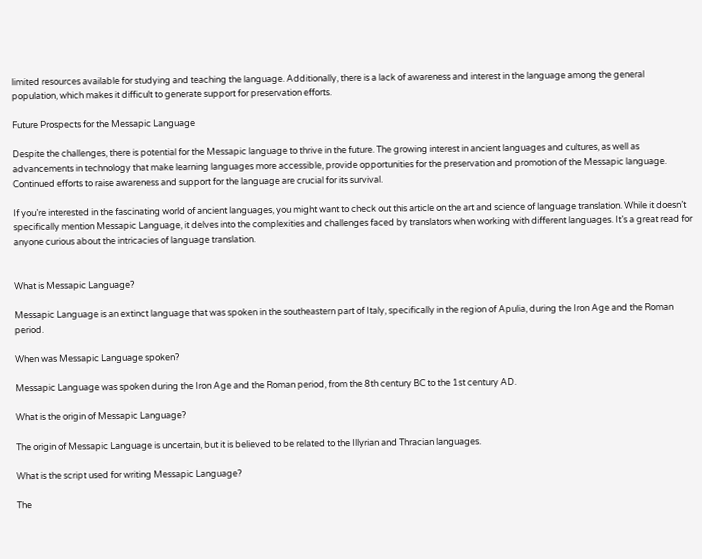limited resources available for studying and teaching the language. Additionally, there is a lack of awareness and interest in the language among the general population, which makes it difficult to generate support for preservation efforts.

Future Prospects for the Messapic Language

Despite the challenges, there is potential for the Messapic language to thrive in the future. The growing interest in ancient languages and cultures, as well as advancements in technology that make learning languages more accessible, provide opportunities for the preservation and promotion of the Messapic language. Continued efforts to raise awareness and support for the language are crucial for its survival.

If you’re interested in the fascinating world of ancient languages, you might want to check out this article on the art and science of language translation. While it doesn’t specifically mention Messapic Language, it delves into the complexities and challenges faced by translators when working with different languages. It’s a great read for anyone curious about the intricacies of language translation.


What is Messapic Language?

Messapic Language is an extinct language that was spoken in the southeastern part of Italy, specifically in the region of Apulia, during the Iron Age and the Roman period.

When was Messapic Language spoken?

Messapic Language was spoken during the Iron Age and the Roman period, from the 8th century BC to the 1st century AD.

What is the origin of Messapic Language?

The origin of Messapic Language is uncertain, but it is believed to be related to the Illyrian and Thracian languages.

What is the script used for writing Messapic Language?

The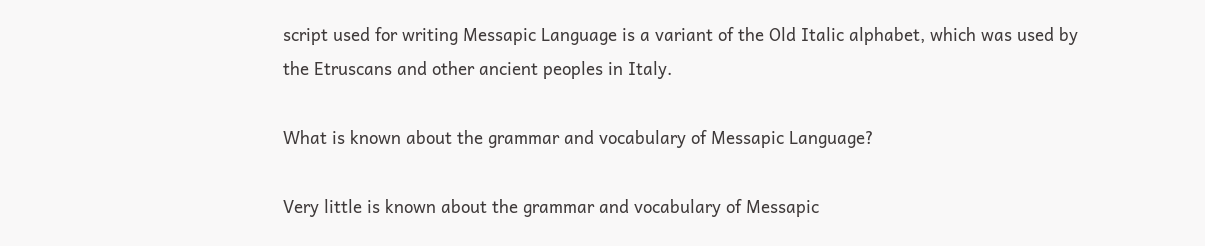script used for writing Messapic Language is a variant of the Old Italic alphabet, which was used by the Etruscans and other ancient peoples in Italy.

What is known about the grammar and vocabulary of Messapic Language?

Very little is known about the grammar and vocabulary of Messapic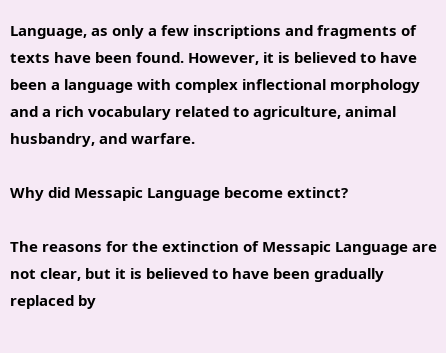Language, as only a few inscriptions and fragments of texts have been found. However, it is believed to have been a language with complex inflectional morphology and a rich vocabulary related to agriculture, animal husbandry, and warfare.

Why did Messapic Language become extinct?

The reasons for the extinction of Messapic Language are not clear, but it is believed to have been gradually replaced by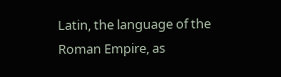Latin, the language of the Roman Empire, as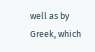well as by Greek, which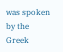was spoken by the Greek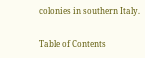colonies in southern Italy.

Table of Contents